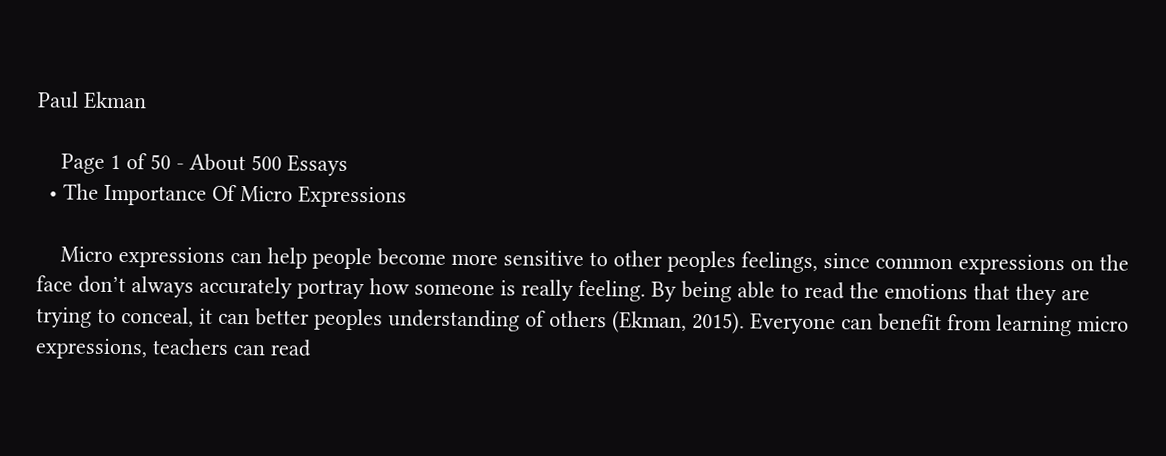Paul Ekman

    Page 1 of 50 - About 500 Essays
  • The Importance Of Micro Expressions

    Micro expressions can help people become more sensitive to other peoples feelings, since common expressions on the face don’t always accurately portray how someone is really feeling. By being able to read the emotions that they are trying to conceal, it can better peoples understanding of others (Ekman, 2015). Everyone can benefit from learning micro expressions, teachers can read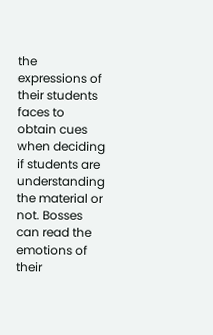the expressions of their students faces to obtain cues when deciding if students are understanding the material or not. Bosses can read the emotions of their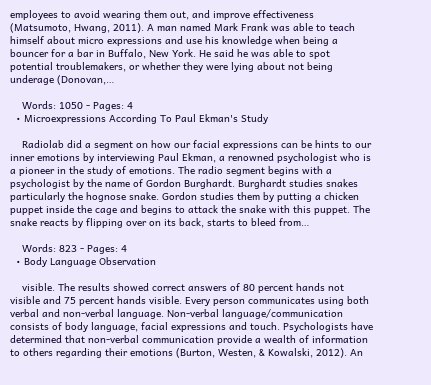employees to avoid wearing them out, and improve effectiveness (Matsumoto, Hwang, 2011). A man named Mark Frank was able to teach himself about micro expressions and use his knowledge when being a bouncer for a bar in Buffalo, New York. He said he was able to spot potential troublemakers, or whether they were lying about not being underage (Donovan,…

    Words: 1050 - Pages: 4
  • Microexpressions According To Paul Ekman's Study

    Radiolab did a segment on how our facial expressions can be hints to our inner emotions by interviewing Paul Ekman, a renowned psychologist who is a pioneer in the study of emotions. The radio segment begins with a psychologist by the name of Gordon Burghardt. Burghardt studies snakes particularly the hognose snake. Gordon studies them by putting a chicken puppet inside the cage and begins to attack the snake with this puppet. The snake reacts by flipping over on its back, starts to bleed from…

    Words: 823 - Pages: 4
  • Body Language Observation

    visible. The results showed correct answers of 80 percent hands not visible and 75 percent hands visible. Every person communicates using both verbal and non-verbal language. Non-verbal language/communication consists of body language, facial expressions and touch. Psychologists have determined that non-verbal communication provide a wealth of information to others regarding their emotions (Burton, Westen, & Kowalski, 2012). An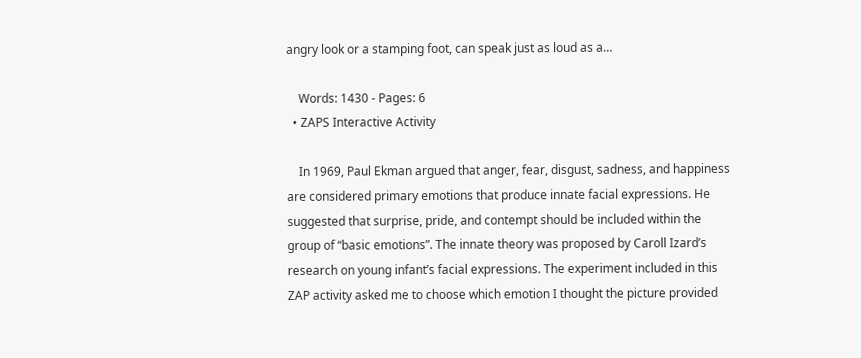angry look or a stamping foot, can speak just as loud as a…

    Words: 1430 - Pages: 6
  • ZAPS Interactive Activity

    In 1969, Paul Ekman argued that anger, fear, disgust, sadness, and happiness are considered primary emotions that produce innate facial expressions. He suggested that surprise, pride, and contempt should be included within the group of “basic emotions”. The innate theory was proposed by Caroll Izard’s research on young infant’s facial expressions. The experiment included in this ZAP activity asked me to choose which emotion I thought the picture provided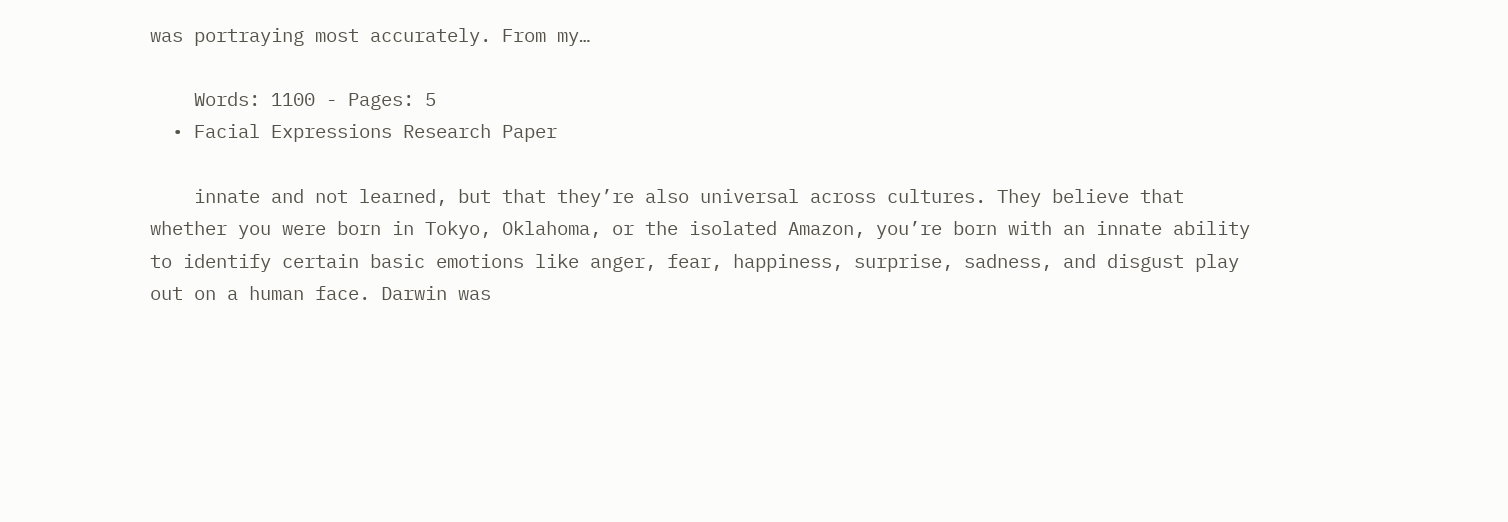was portraying most accurately. From my…

    Words: 1100 - Pages: 5
  • Facial Expressions Research Paper

    innate and not learned, but that they’re also universal across cultures. They believe that whether you were born in Tokyo, Oklahoma, or the isolated Amazon, you’re born with an innate ability to identify certain basic emotions like anger, fear, happiness, surprise, sadness, and disgust play out on a human face. Darwin was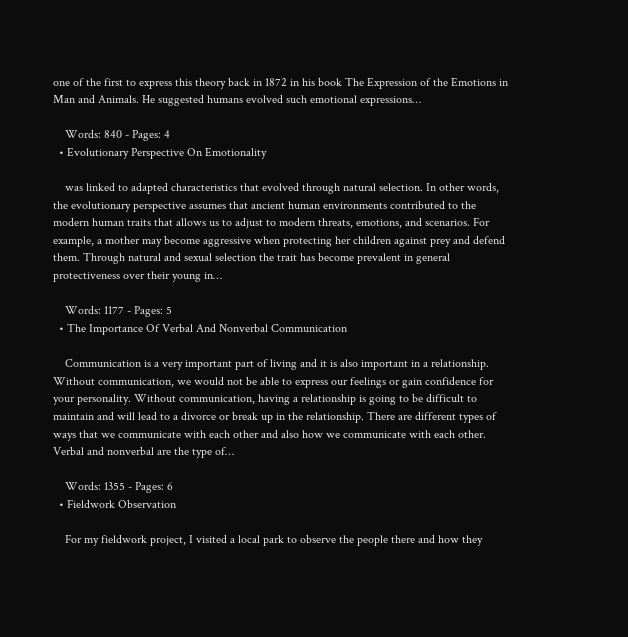one of the first to express this theory back in 1872 in his book The Expression of the Emotions in Man and Animals. He suggested humans evolved such emotional expressions…

    Words: 840 - Pages: 4
  • Evolutionary Perspective On Emotionality

    was linked to adapted characteristics that evolved through natural selection. In other words, the evolutionary perspective assumes that ancient human environments contributed to the modern human traits that allows us to adjust to modern threats, emotions, and scenarios. For example, a mother may become aggressive when protecting her children against prey and defend them. Through natural and sexual selection the trait has become prevalent in general protectiveness over their young in…

    Words: 1177 - Pages: 5
  • The Importance Of Verbal And Nonverbal Communication

    Communication is a very important part of living and it is also important in a relationship. Without communication, we would not be able to express our feelings or gain confidence for your personality. Without communication, having a relationship is going to be difficult to maintain and will lead to a divorce or break up in the relationship. There are different types of ways that we communicate with each other and also how we communicate with each other. Verbal and nonverbal are the type of…

    Words: 1355 - Pages: 6
  • Fieldwork Observation

    For my fieldwork project, I visited a local park to observe the people there and how they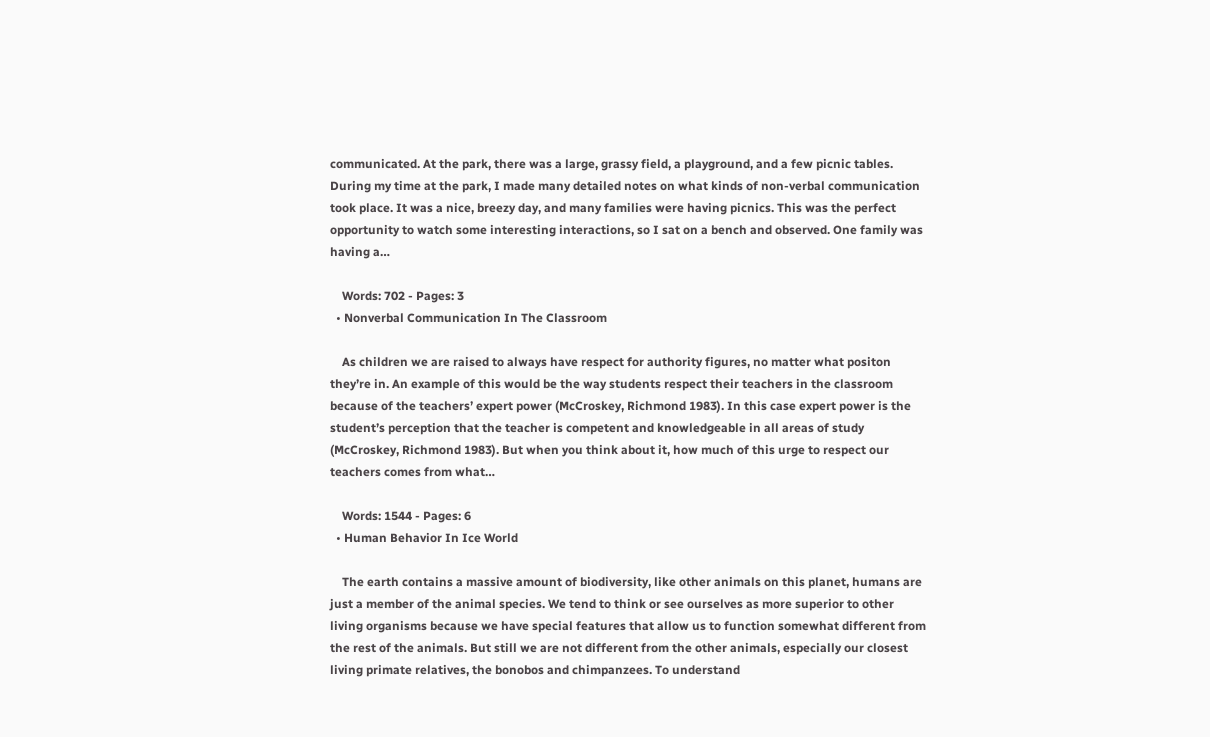communicated. At the park, there was a large, grassy field, a playground, and a few picnic tables. During my time at the park, I made many detailed notes on what kinds of non-verbal communication took place. It was a nice, breezy day, and many families were having picnics. This was the perfect opportunity to watch some interesting interactions, so I sat on a bench and observed. One family was having a…

    Words: 702 - Pages: 3
  • Nonverbal Communication In The Classroom

    As children we are raised to always have respect for authority figures, no matter what positon they’re in. An example of this would be the way students respect their teachers in the classroom because of the teachers’ expert power (McCroskey, Richmond 1983). In this case expert power is the student’s perception that the teacher is competent and knowledgeable in all areas of study (McCroskey, Richmond 1983). But when you think about it, how much of this urge to respect our teachers comes from what…

    Words: 1544 - Pages: 6
  • Human Behavior In Ice World

    The earth contains a massive amount of biodiversity, like other animals on this planet, humans are just a member of the animal species. We tend to think or see ourselves as more superior to other living organisms because we have special features that allow us to function somewhat different from the rest of the animals. But still we are not different from the other animals, especially our closest living primate relatives, the bonobos and chimpanzees. To understand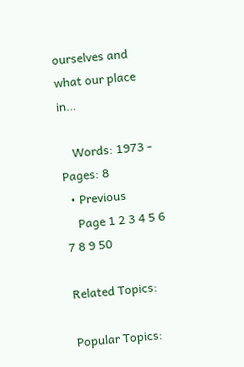ourselves and what our place in…

    Words: 1973 - Pages: 8
  • Previous
    Page 1 2 3 4 5 6 7 8 9 50

Related Topics:

Popular Topics: